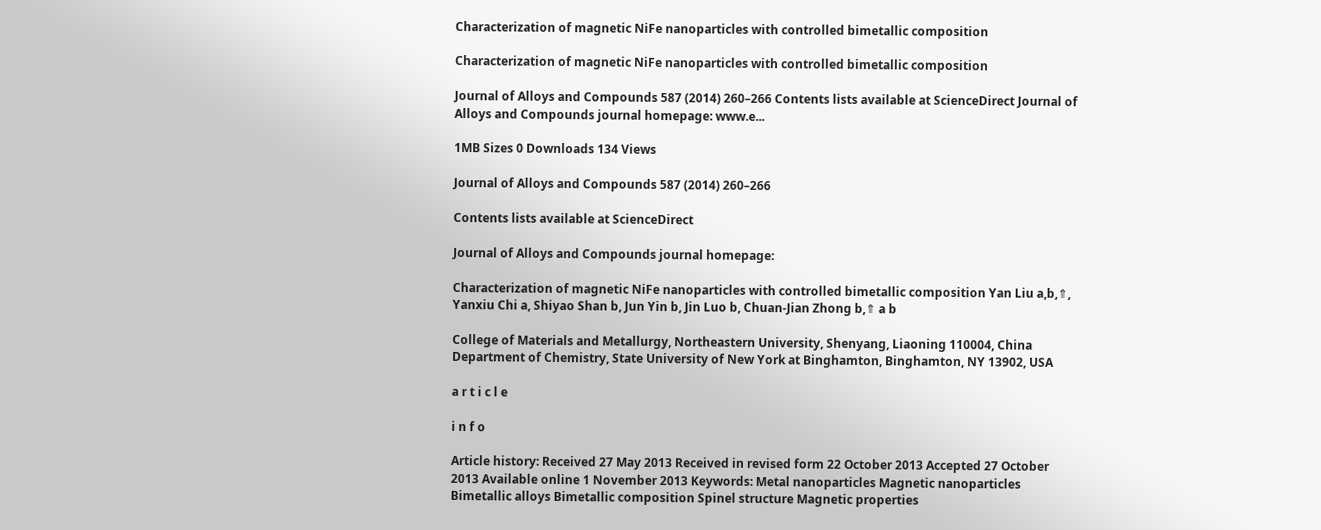Characterization of magnetic NiFe nanoparticles with controlled bimetallic composition

Characterization of magnetic NiFe nanoparticles with controlled bimetallic composition

Journal of Alloys and Compounds 587 (2014) 260–266 Contents lists available at ScienceDirect Journal of Alloys and Compounds journal homepage: www.e...

1MB Sizes 0 Downloads 134 Views

Journal of Alloys and Compounds 587 (2014) 260–266

Contents lists available at ScienceDirect

Journal of Alloys and Compounds journal homepage:

Characterization of magnetic NiFe nanoparticles with controlled bimetallic composition Yan Liu a,b,⇑, Yanxiu Chi a, Shiyao Shan b, Jun Yin b, Jin Luo b, Chuan-Jian Zhong b,⇑ a b

College of Materials and Metallurgy, Northeastern University, Shenyang, Liaoning 110004, China Department of Chemistry, State University of New York at Binghamton, Binghamton, NY 13902, USA

a r t i c l e

i n f o

Article history: Received 27 May 2013 Received in revised form 22 October 2013 Accepted 27 October 2013 Available online 1 November 2013 Keywords: Metal nanoparticles Magnetic nanoparticles Bimetallic alloys Bimetallic composition Spinel structure Magnetic properties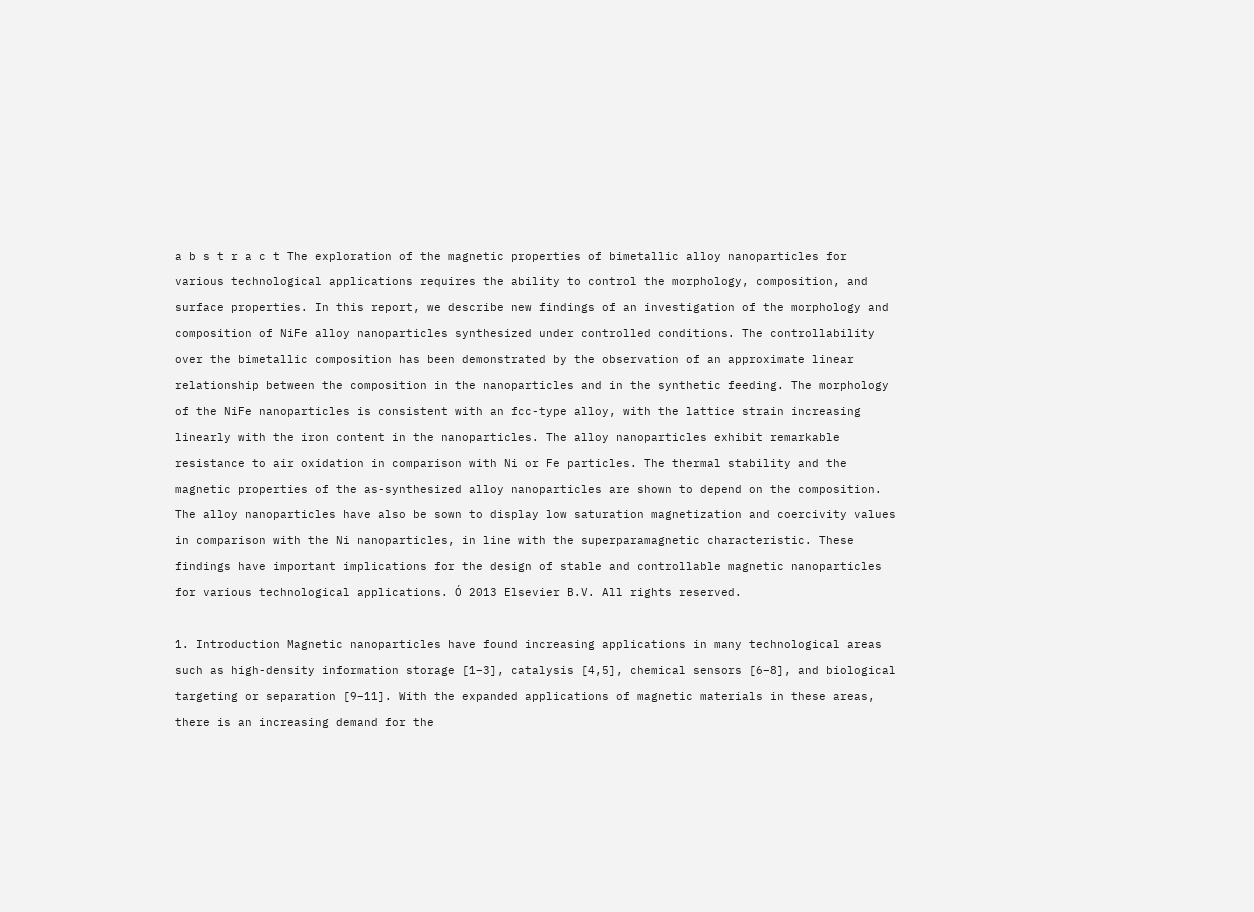a b s t r a c t The exploration of the magnetic properties of bimetallic alloy nanoparticles for various technological applications requires the ability to control the morphology, composition, and surface properties. In this report, we describe new findings of an investigation of the morphology and composition of NiFe alloy nanoparticles synthesized under controlled conditions. The controllability over the bimetallic composition has been demonstrated by the observation of an approximate linear relationship between the composition in the nanoparticles and in the synthetic feeding. The morphology of the NiFe nanoparticles is consistent with an fcc-type alloy, with the lattice strain increasing linearly with the iron content in the nanoparticles. The alloy nanoparticles exhibit remarkable resistance to air oxidation in comparison with Ni or Fe particles. The thermal stability and the magnetic properties of the as-synthesized alloy nanoparticles are shown to depend on the composition. The alloy nanoparticles have also be sown to display low saturation magnetization and coercivity values in comparison with the Ni nanoparticles, in line with the superparamagnetic characteristic. These findings have important implications for the design of stable and controllable magnetic nanoparticles for various technological applications. Ó 2013 Elsevier B.V. All rights reserved.

1. Introduction Magnetic nanoparticles have found increasing applications in many technological areas such as high-density information storage [1–3], catalysis [4,5], chemical sensors [6–8], and biological targeting or separation [9–11]. With the expanded applications of magnetic materials in these areas, there is an increasing demand for the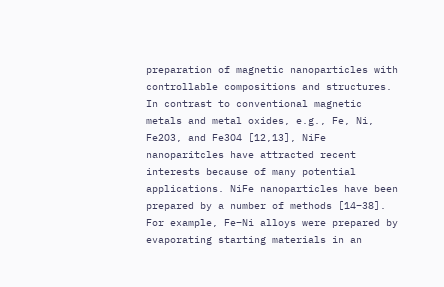preparation of magnetic nanoparticles with controllable compositions and structures. In contrast to conventional magnetic metals and metal oxides, e.g., Fe, Ni, Fe2O3, and Fe3O4 [12,13], NiFe nanoparitcles have attracted recent interests because of many potential applications. NiFe nanoparticles have been prepared by a number of methods [14–38]. For example, Fe–Ni alloys were prepared by evaporating starting materials in an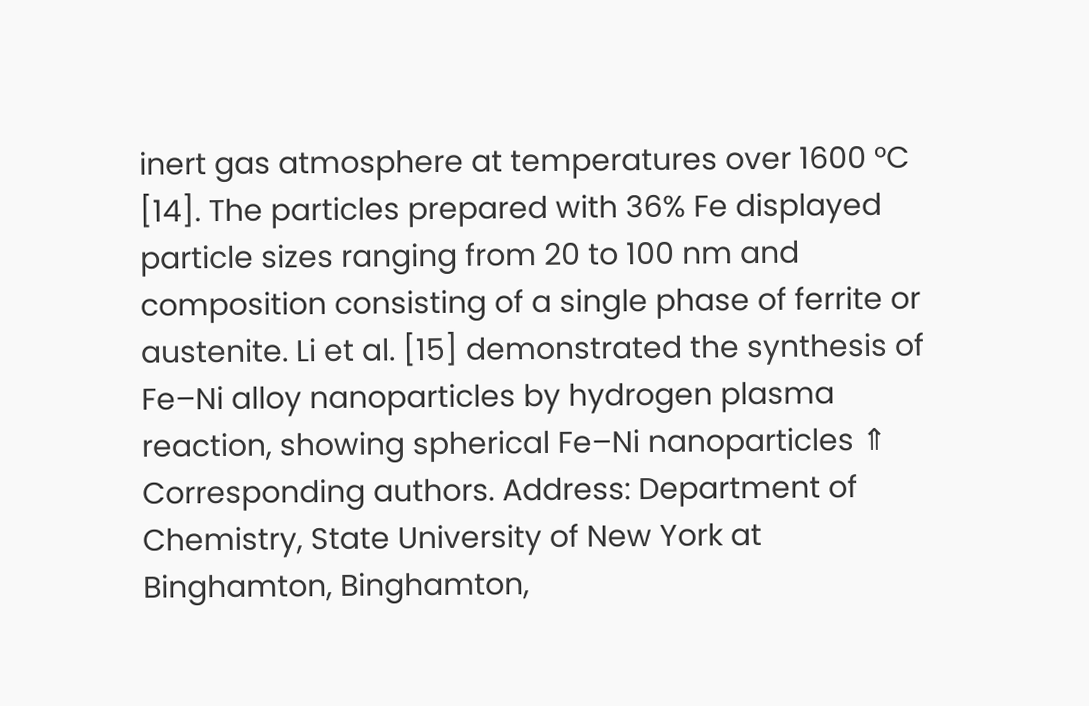inert gas atmosphere at temperatures over 1600 °C [14]. The particles prepared with 36% Fe displayed particle sizes ranging from 20 to 100 nm and composition consisting of a single phase of ferrite or austenite. Li et al. [15] demonstrated the synthesis of Fe–Ni alloy nanoparticles by hydrogen plasma reaction, showing spherical Fe–Ni nanoparticles ⇑ Corresponding authors. Address: Department of Chemistry, State University of New York at Binghamton, Binghamton,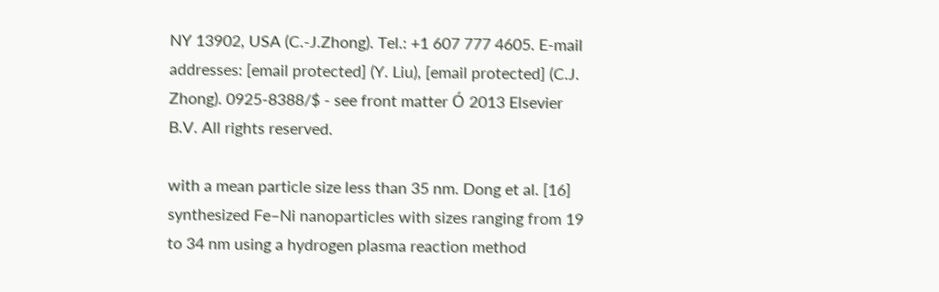NY 13902, USA (C.-J.Zhong). Tel.: +1 607 777 4605. E-mail addresses: [email protected] (Y. Liu), [email protected] (C.J. Zhong). 0925-8388/$ - see front matter Ó 2013 Elsevier B.V. All rights reserved.

with a mean particle size less than 35 nm. Dong et al. [16] synthesized Fe–Ni nanoparticles with sizes ranging from 19 to 34 nm using a hydrogen plasma reaction method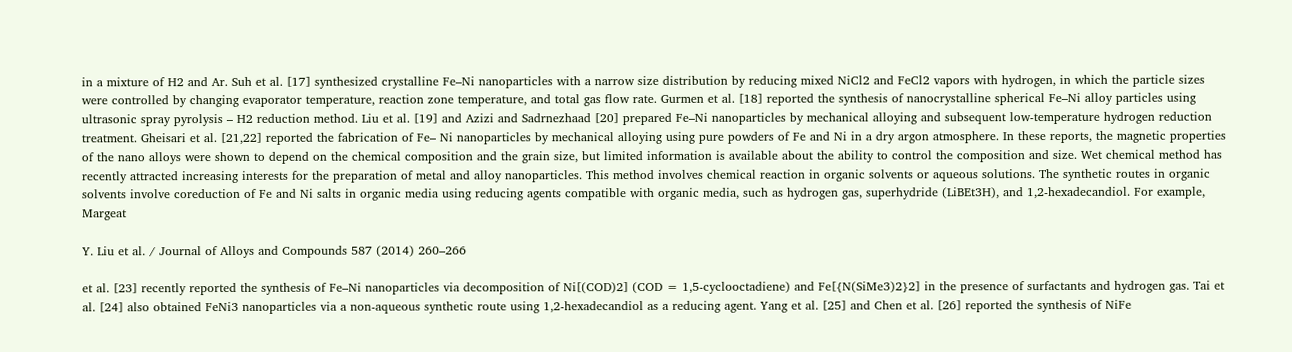in a mixture of H2 and Ar. Suh et al. [17] synthesized crystalline Fe–Ni nanoparticles with a narrow size distribution by reducing mixed NiCl2 and FeCl2 vapors with hydrogen, in which the particle sizes were controlled by changing evaporator temperature, reaction zone temperature, and total gas flow rate. Gurmen et al. [18] reported the synthesis of nanocrystalline spherical Fe–Ni alloy particles using ultrasonic spray pyrolysis – H2 reduction method. Liu et al. [19] and Azizi and Sadrnezhaad [20] prepared Fe–Ni nanoparticles by mechanical alloying and subsequent low-temperature hydrogen reduction treatment. Gheisari et al. [21,22] reported the fabrication of Fe– Ni nanoparticles by mechanical alloying using pure powders of Fe and Ni in a dry argon atmosphere. In these reports, the magnetic properties of the nano alloys were shown to depend on the chemical composition and the grain size, but limited information is available about the ability to control the composition and size. Wet chemical method has recently attracted increasing interests for the preparation of metal and alloy nanoparticles. This method involves chemical reaction in organic solvents or aqueous solutions. The synthetic routes in organic solvents involve coreduction of Fe and Ni salts in organic media using reducing agents compatible with organic media, such as hydrogen gas, superhydride (LiBEt3H), and 1,2-hexadecandiol. For example, Margeat

Y. Liu et al. / Journal of Alloys and Compounds 587 (2014) 260–266

et al. [23] recently reported the synthesis of Fe–Ni nanoparticles via decomposition of Ni[(COD)2] (COD = 1,5-cyclooctadiene) and Fe[{N(SiMe3)2}2] in the presence of surfactants and hydrogen gas. Tai et al. [24] also obtained FeNi3 nanoparticles via a non-aqueous synthetic route using 1,2-hexadecandiol as a reducing agent. Yang et al. [25] and Chen et al. [26] reported the synthesis of NiFe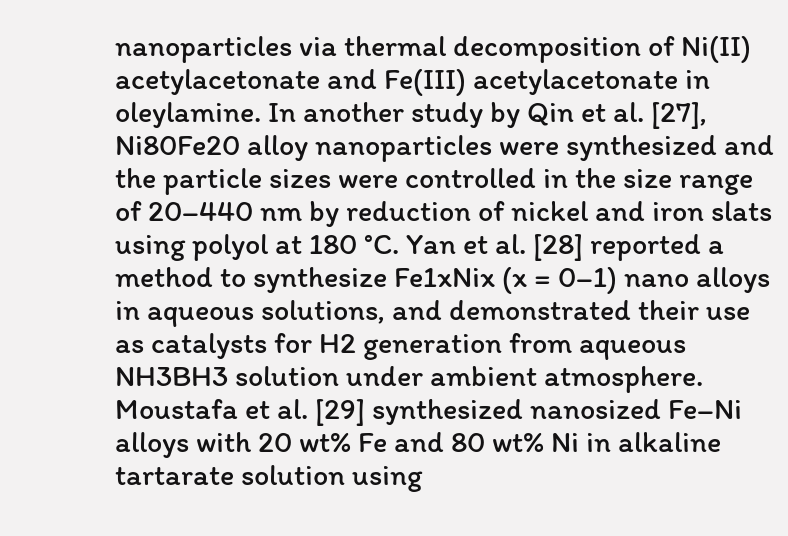nanoparticles via thermal decomposition of Ni(II) acetylacetonate and Fe(III) acetylacetonate in oleylamine. In another study by Qin et al. [27], Ni80Fe20 alloy nanoparticles were synthesized and the particle sizes were controlled in the size range of 20–440 nm by reduction of nickel and iron slats using polyol at 180 °C. Yan et al. [28] reported a method to synthesize Fe1xNix (x = 0–1) nano alloys in aqueous solutions, and demonstrated their use as catalysts for H2 generation from aqueous NH3BH3 solution under ambient atmosphere. Moustafa et al. [29] synthesized nanosized Fe–Ni alloys with 20 wt% Fe and 80 wt% Ni in alkaline tartarate solution using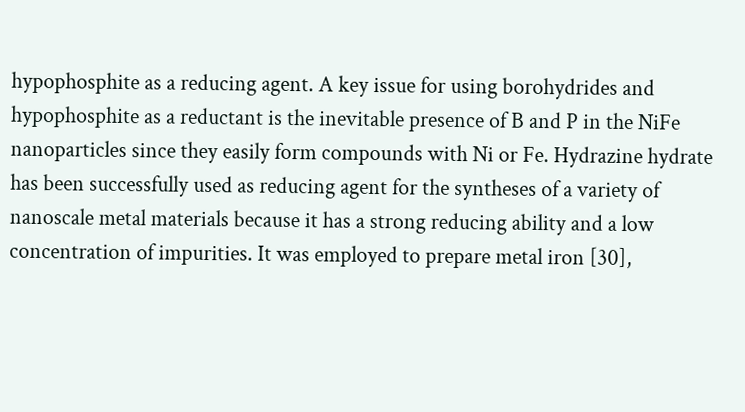hypophosphite as a reducing agent. A key issue for using borohydrides and hypophosphite as a reductant is the inevitable presence of B and P in the NiFe nanoparticles since they easily form compounds with Ni or Fe. Hydrazine hydrate has been successfully used as reducing agent for the syntheses of a variety of nanoscale metal materials because it has a strong reducing ability and a low concentration of impurities. It was employed to prepare metal iron [30],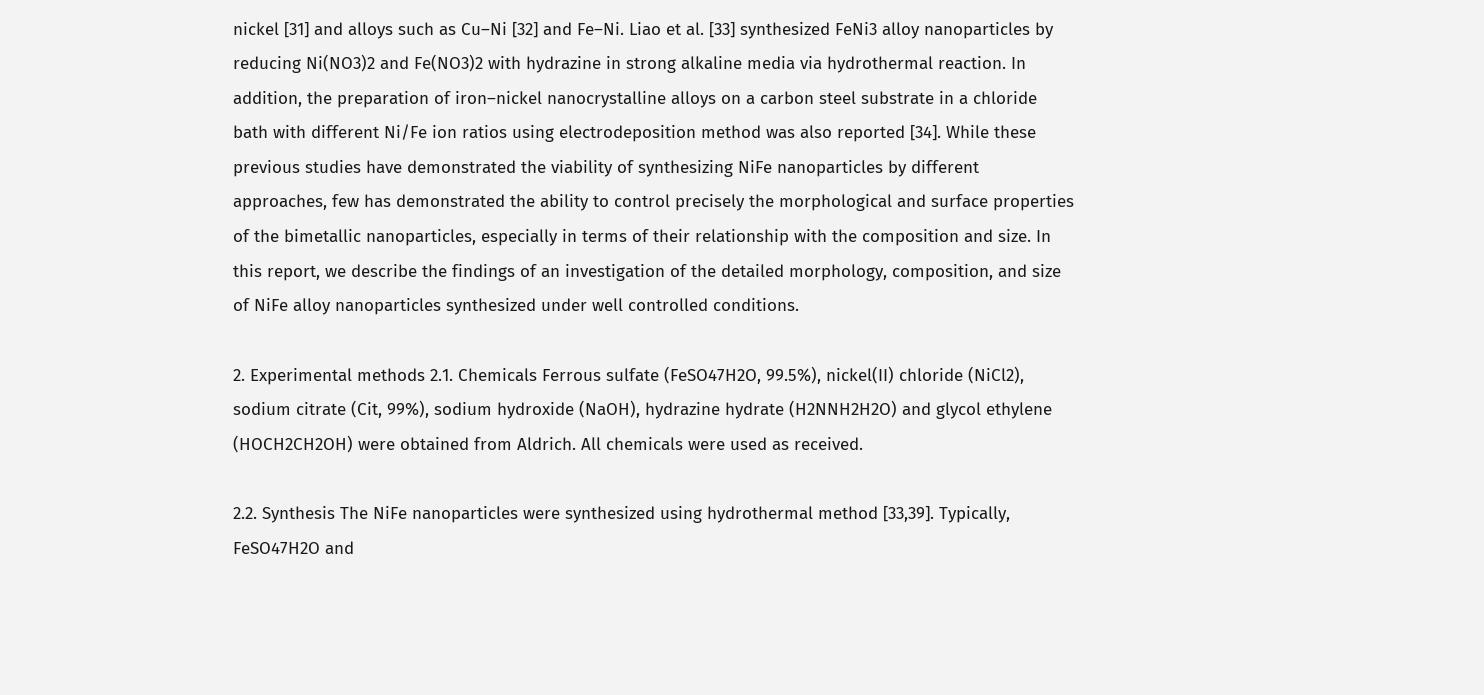nickel [31] and alloys such as Cu–Ni [32] and Fe–Ni. Liao et al. [33] synthesized FeNi3 alloy nanoparticles by reducing Ni(NO3)2 and Fe(NO3)2 with hydrazine in strong alkaline media via hydrothermal reaction. In addition, the preparation of iron–nickel nanocrystalline alloys on a carbon steel substrate in a chloride bath with different Ni/Fe ion ratios using electrodeposition method was also reported [34]. While these previous studies have demonstrated the viability of synthesizing NiFe nanoparticles by different approaches, few has demonstrated the ability to control precisely the morphological and surface properties of the bimetallic nanoparticles, especially in terms of their relationship with the composition and size. In this report, we describe the findings of an investigation of the detailed morphology, composition, and size of NiFe alloy nanoparticles synthesized under well controlled conditions.

2. Experimental methods 2.1. Chemicals Ferrous sulfate (FeSO47H2O, 99.5%), nickel(II) chloride (NiCl2), sodium citrate (Cit, 99%), sodium hydroxide (NaOH), hydrazine hydrate (H2NNH2H2O) and glycol ethylene (HOCH2CH2OH) were obtained from Aldrich. All chemicals were used as received.

2.2. Synthesis The NiFe nanoparticles were synthesized using hydrothermal method [33,39]. Typically, FeSO47H2O and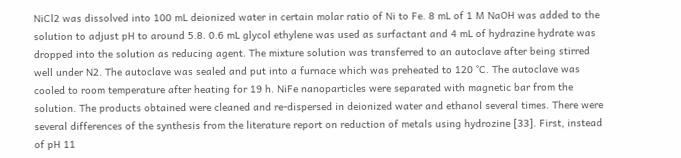NiCl2 was dissolved into 100 mL deionized water in certain molar ratio of Ni to Fe. 8 mL of 1 M NaOH was added to the solution to adjust pH to around 5.8. 0.6 mL glycol ethylene was used as surfactant and 4 mL of hydrazine hydrate was dropped into the solution as reducing agent. The mixture solution was transferred to an autoclave after being stirred well under N2. The autoclave was sealed and put into a furnace which was preheated to 120 °C. The autoclave was cooled to room temperature after heating for 19 h. NiFe nanoparticles were separated with magnetic bar from the solution. The products obtained were cleaned and re-dispersed in deionized water and ethanol several times. There were several differences of the synthesis from the literature report on reduction of metals using hydrozine [33]. First, instead of pH 11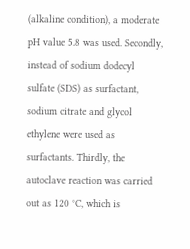(alkaline condition), a moderate pH value 5.8 was used. Secondly, instead of sodium dodecyl sulfate (SDS) as surfactant, sodium citrate and glycol ethylene were used as surfactants. Thirdly, the autoclave reaction was carried out as 120 °C, which is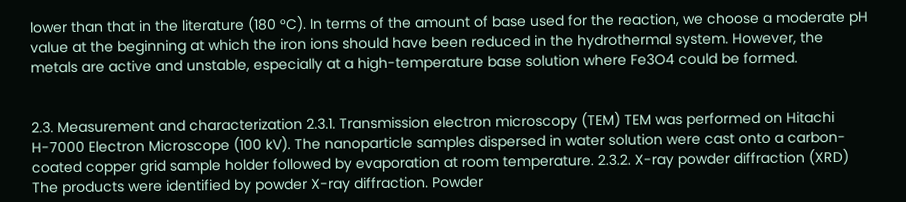lower than that in the literature (180 °C). In terms of the amount of base used for the reaction, we choose a moderate pH value at the beginning at which the iron ions should have been reduced in the hydrothermal system. However, the metals are active and unstable, especially at a high-temperature base solution where Fe3O4 could be formed.


2.3. Measurement and characterization 2.3.1. Transmission electron microscopy (TEM) TEM was performed on Hitachi H-7000 Electron Microscope (100 kV). The nanoparticle samples dispersed in water solution were cast onto a carbon-coated copper grid sample holder followed by evaporation at room temperature. 2.3.2. X-ray powder diffraction (XRD) The products were identified by powder X-ray diffraction. Powder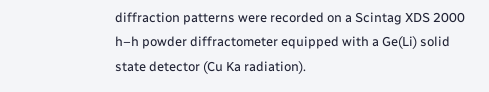diffraction patterns were recorded on a Scintag XDS 2000 h–h powder diffractometer equipped with a Ge(Li) solid state detector (Cu Ka radiation).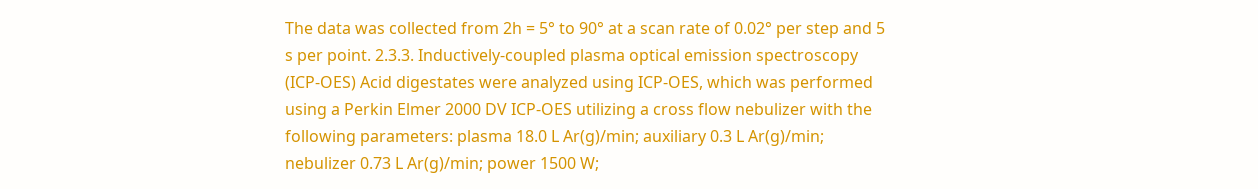The data was collected from 2h = 5° to 90° at a scan rate of 0.02° per step and 5 s per point. 2.3.3. Inductively-coupled plasma optical emission spectroscopy (ICP-OES) Acid digestates were analyzed using ICP-OES, which was performed using a Perkin Elmer 2000 DV ICP-OES utilizing a cross flow nebulizer with the following parameters: plasma 18.0 L Ar(g)/min; auxiliary 0.3 L Ar(g)/min; nebulizer 0.73 L Ar(g)/min; power 1500 W;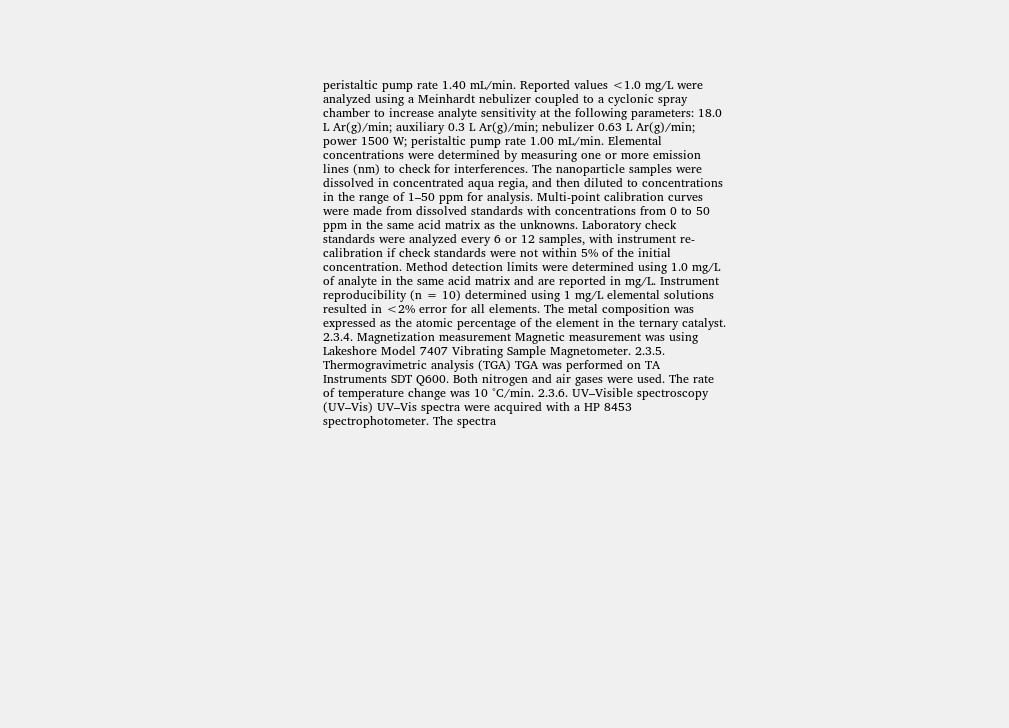peristaltic pump rate 1.40 mL/min. Reported values <1.0 mg/L were analyzed using a Meinhardt nebulizer coupled to a cyclonic spray chamber to increase analyte sensitivity at the following parameters: 18.0 L Ar(g)/min; auxiliary 0.3 L Ar(g)/min; nebulizer 0.63 L Ar(g)/min; power 1500 W; peristaltic pump rate 1.00 mL/min. Elemental concentrations were determined by measuring one or more emission lines (nm) to check for interferences. The nanoparticle samples were dissolved in concentrated aqua regia, and then diluted to concentrations in the range of 1–50 ppm for analysis. Multi-point calibration curves were made from dissolved standards with concentrations from 0 to 50 ppm in the same acid matrix as the unknowns. Laboratory check standards were analyzed every 6 or 12 samples, with instrument re-calibration if check standards were not within 5% of the initial concentration. Method detection limits were determined using 1.0 mg/L of analyte in the same acid matrix and are reported in mg/L. Instrument reproducibility (n = 10) determined using 1 mg/L elemental solutions resulted in <2% error for all elements. The metal composition was expressed as the atomic percentage of the element in the ternary catalyst. 2.3.4. Magnetization measurement Magnetic measurement was using Lakeshore Model 7407 Vibrating Sample Magnetometer. 2.3.5. Thermogravimetric analysis (TGA) TGA was performed on TA Instruments SDT Q600. Both nitrogen and air gases were used. The rate of temperature change was 10 °C/min. 2.3.6. UV–Visible spectroscopy (UV–Vis) UV–Vis spectra were acquired with a HP 8453 spectrophotometer. The spectra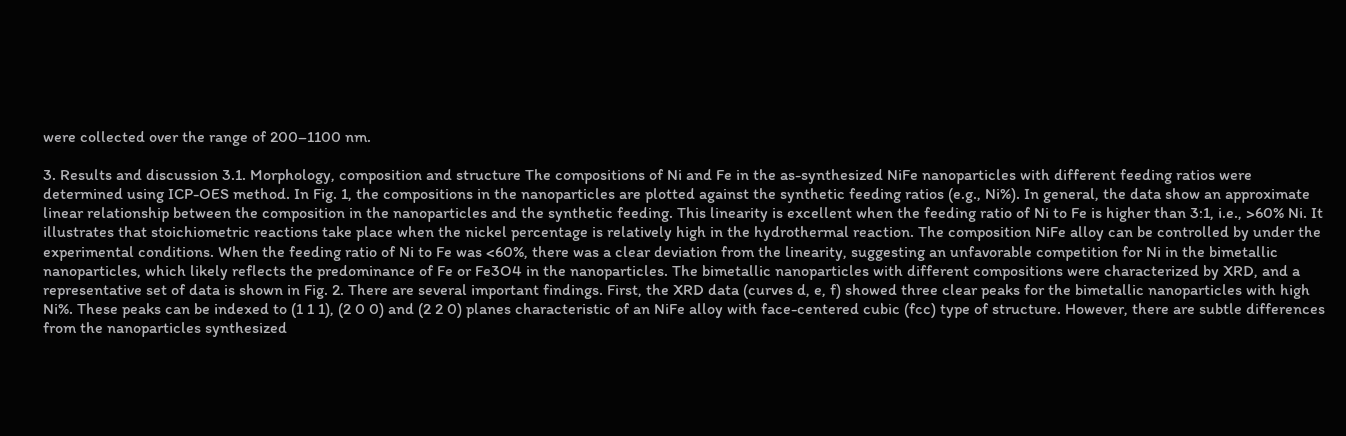were collected over the range of 200–1100 nm.

3. Results and discussion 3.1. Morphology, composition and structure The compositions of Ni and Fe in the as-synthesized NiFe nanoparticles with different feeding ratios were determined using ICP-OES method. In Fig. 1, the compositions in the nanoparticles are plotted against the synthetic feeding ratios (e.g., Ni%). In general, the data show an approximate linear relationship between the composition in the nanoparticles and the synthetic feeding. This linearity is excellent when the feeding ratio of Ni to Fe is higher than 3:1, i.e., >60% Ni. It illustrates that stoichiometric reactions take place when the nickel percentage is relatively high in the hydrothermal reaction. The composition NiFe alloy can be controlled by under the experimental conditions. When the feeding ratio of Ni to Fe was <60%, there was a clear deviation from the linearity, suggesting an unfavorable competition for Ni in the bimetallic nanoparticles, which likely reflects the predominance of Fe or Fe3O4 in the nanoparticles. The bimetallic nanoparticles with different compositions were characterized by XRD, and a representative set of data is shown in Fig. 2. There are several important findings. First, the XRD data (curves d, e, f) showed three clear peaks for the bimetallic nanoparticles with high Ni%. These peaks can be indexed to (1 1 1), (2 0 0) and (2 2 0) planes characteristic of an NiFe alloy with face-centered cubic (fcc) type of structure. However, there are subtle differences from the nanoparticles synthesized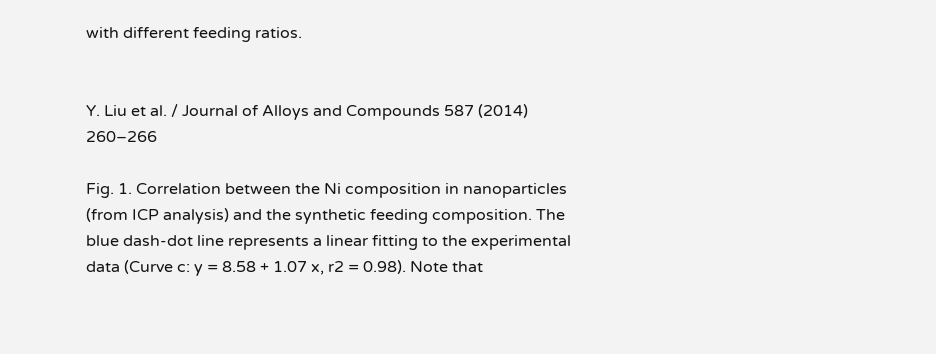with different feeding ratios.


Y. Liu et al. / Journal of Alloys and Compounds 587 (2014) 260–266

Fig. 1. Correlation between the Ni composition in nanoparticles (from ICP analysis) and the synthetic feeding composition. The blue dash-dot line represents a linear fitting to the experimental data (Curve c: y = 8.58 + 1.07 x, r2 = 0.98). Note that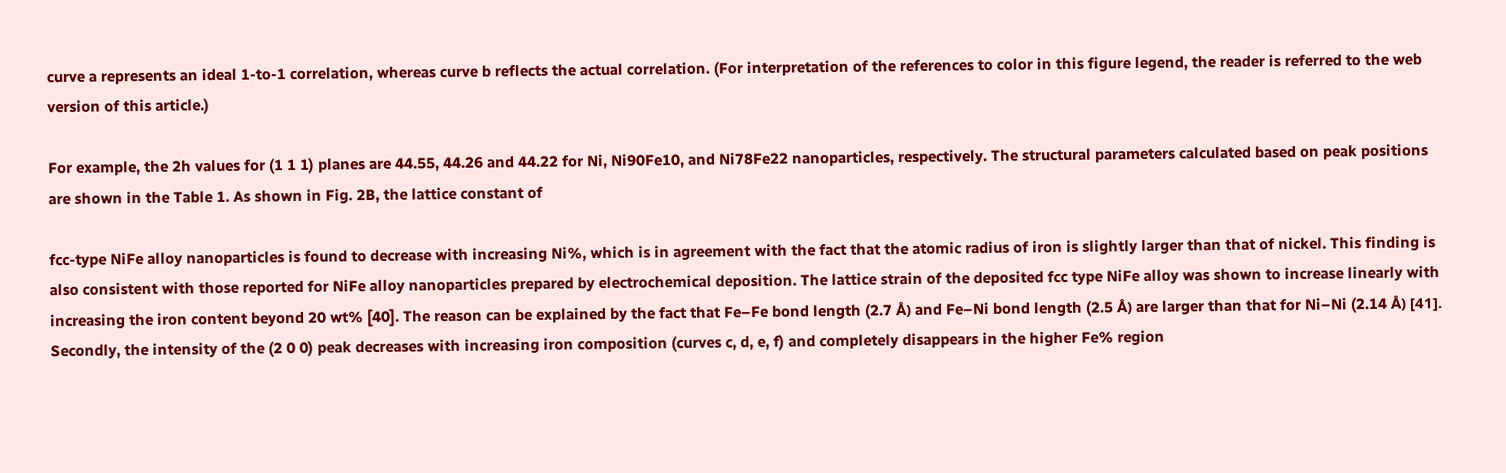curve a represents an ideal 1-to-1 correlation, whereas curve b reflects the actual correlation. (For interpretation of the references to color in this figure legend, the reader is referred to the web version of this article.)

For example, the 2h values for (1 1 1) planes are 44.55, 44.26 and 44.22 for Ni, Ni90Fe10, and Ni78Fe22 nanoparticles, respectively. The structural parameters calculated based on peak positions are shown in the Table 1. As shown in Fig. 2B, the lattice constant of

fcc-type NiFe alloy nanoparticles is found to decrease with increasing Ni%, which is in agreement with the fact that the atomic radius of iron is slightly larger than that of nickel. This finding is also consistent with those reported for NiFe alloy nanoparticles prepared by electrochemical deposition. The lattice strain of the deposited fcc type NiFe alloy was shown to increase linearly with increasing the iron content beyond 20 wt% [40]. The reason can be explained by the fact that Fe–Fe bond length (2.7 Å) and Fe–Ni bond length (2.5 Å) are larger than that for Ni–Ni (2.14 Å) [41]. Secondly, the intensity of the (2 0 0) peak decreases with increasing iron composition (curves c, d, e, f) and completely disappears in the higher Fe% region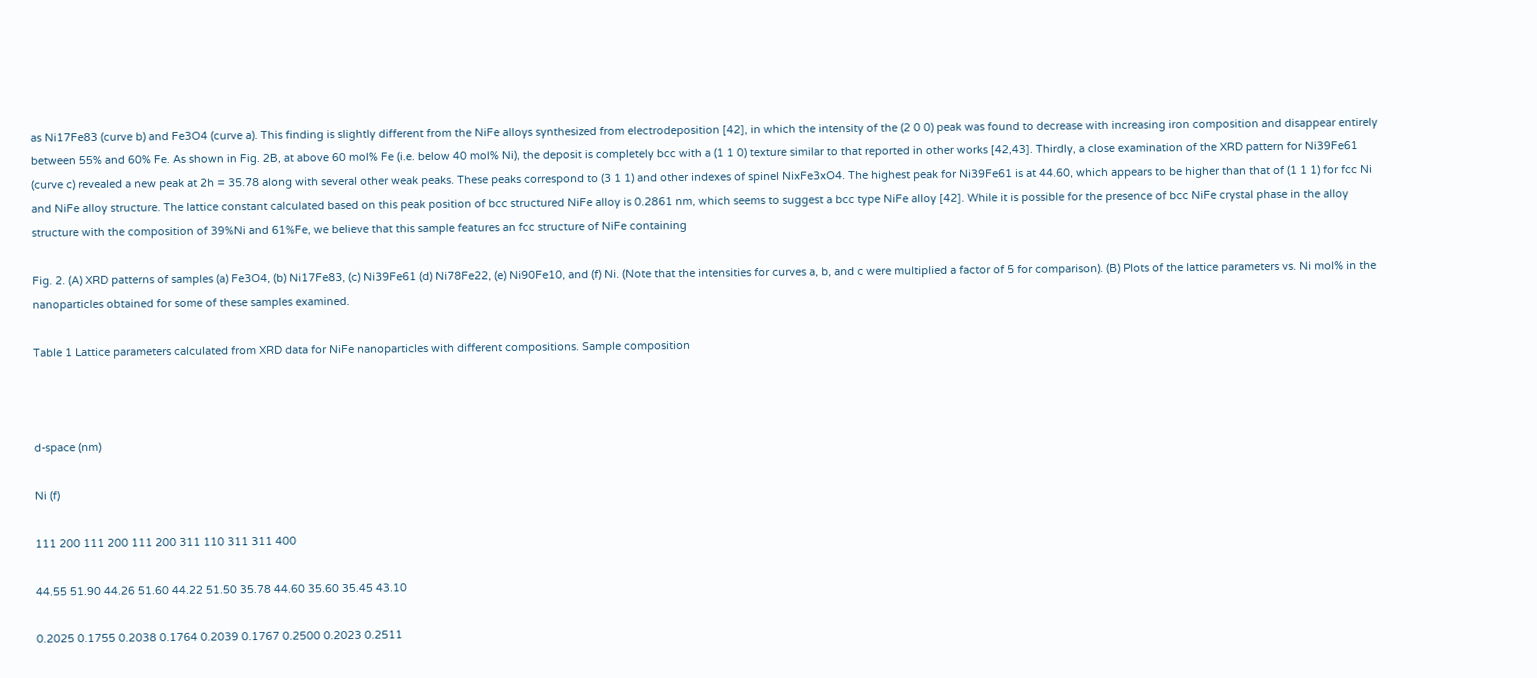as Ni17Fe83 (curve b) and Fe3O4 (curve a). This finding is slightly different from the NiFe alloys synthesized from electrodeposition [42], in which the intensity of the (2 0 0) peak was found to decrease with increasing iron composition and disappear entirely between 55% and 60% Fe. As shown in Fig. 2B, at above 60 mol% Fe (i.e. below 40 mol% Ni), the deposit is completely bcc with a (1 1 0) texture similar to that reported in other works [42,43]. Thirdly, a close examination of the XRD pattern for Ni39Fe61 (curve c) revealed a new peak at 2h = 35.78 along with several other weak peaks. These peaks correspond to (3 1 1) and other indexes of spinel NixFe3xO4. The highest peak for Ni39Fe61 is at 44.60, which appears to be higher than that of (1 1 1) for fcc Ni and NiFe alloy structure. The lattice constant calculated based on this peak position of bcc structured NiFe alloy is 0.2861 nm, which seems to suggest a bcc type NiFe alloy [42]. While it is possible for the presence of bcc NiFe crystal phase in the alloy structure with the composition of 39%Ni and 61%Fe, we believe that this sample features an fcc structure of NiFe containing

Fig. 2. (A) XRD patterns of samples (a) Fe3O4, (b) Ni17Fe83, (c) Ni39Fe61 (d) Ni78Fe22, (e) Ni90Fe10, and (f) Ni. (Note that the intensities for curves a, b, and c were multiplied a factor of 5 for comparison). (B) Plots of the lattice parameters vs. Ni mol% in the nanoparticles obtained for some of these samples examined.

Table 1 Lattice parameters calculated from XRD data for NiFe nanoparticles with different compositions. Sample composition



d-space (nm)

Ni (f)

111 200 111 200 111 200 311 110 311 311 400

44.55 51.90 44.26 51.60 44.22 51.50 35.78 44.60 35.60 35.45 43.10

0.2025 0.1755 0.2038 0.1764 0.2039 0.1767 0.2500 0.2023 0.2511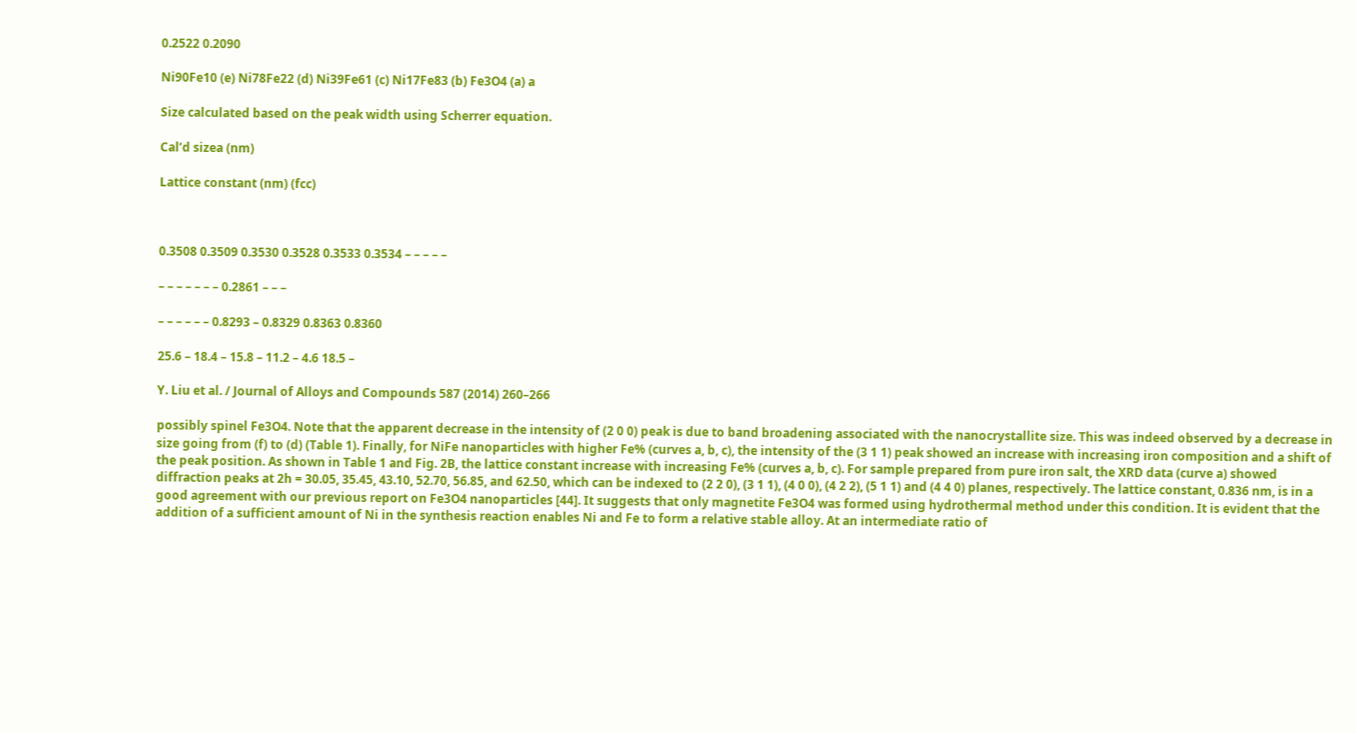0.2522 0.2090

Ni90Fe10 (e) Ni78Fe22 (d) Ni39Fe61 (c) Ni17Fe83 (b) Fe3O4 (a) a

Size calculated based on the peak width using Scherrer equation.

Cal’d sizea (nm)

Lattice constant (nm) (fcc)



0.3508 0.3509 0.3530 0.3528 0.3533 0.3534 – – – – –

– – – – – – – 0.2861 – – –

– – – – – – 0.8293 – 0.8329 0.8363 0.8360

25.6 – 18.4 – 15.8 – 11.2 – 4.6 18.5 –

Y. Liu et al. / Journal of Alloys and Compounds 587 (2014) 260–266

possibly spinel Fe3O4. Note that the apparent decrease in the intensity of (2 0 0) peak is due to band broadening associated with the nanocrystallite size. This was indeed observed by a decrease in size going from (f) to (d) (Table 1). Finally, for NiFe nanoparticles with higher Fe% (curves a, b, c), the intensity of the (3 1 1) peak showed an increase with increasing iron composition and a shift of the peak position. As shown in Table 1 and Fig. 2B, the lattice constant increase with increasing Fe% (curves a, b, c). For sample prepared from pure iron salt, the XRD data (curve a) showed diffraction peaks at 2h = 30.05, 35.45, 43.10, 52.70, 56.85, and 62.50, which can be indexed to (2 2 0), (3 1 1), (4 0 0), (4 2 2), (5 1 1) and (4 4 0) planes, respectively. The lattice constant, 0.836 nm, is in a good agreement with our previous report on Fe3O4 nanoparticles [44]. It suggests that only magnetite Fe3O4 was formed using hydrothermal method under this condition. It is evident that the addition of a sufficient amount of Ni in the synthesis reaction enables Ni and Fe to form a relative stable alloy. At an intermediate ratio of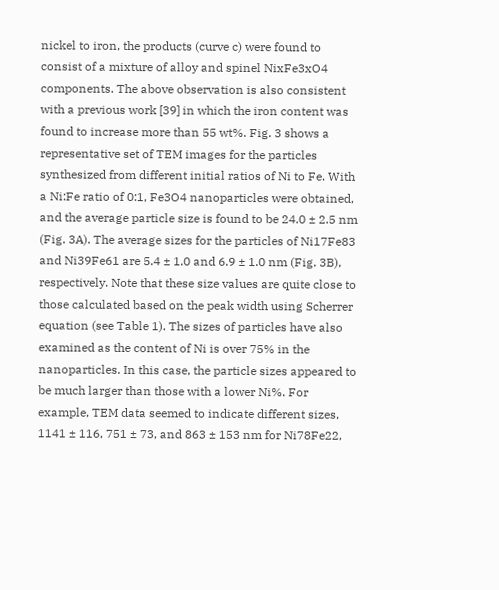nickel to iron, the products (curve c) were found to consist of a mixture of alloy and spinel NixFe3xO4 components. The above observation is also consistent with a previous work [39] in which the iron content was found to increase more than 55 wt%. Fig. 3 shows a representative set of TEM images for the particles synthesized from different initial ratios of Ni to Fe. With a Ni:Fe ratio of 0:1, Fe3O4 nanoparticles were obtained, and the average particle size is found to be 24.0 ± 2.5 nm (Fig. 3A). The average sizes for the particles of Ni17Fe83 and Ni39Fe61 are 5.4 ± 1.0 and 6.9 ± 1.0 nm (Fig. 3B), respectively. Note that these size values are quite close to those calculated based on the peak width using Scherrer equation (see Table 1). The sizes of particles have also examined as the content of Ni is over 75% in the nanoparticles. In this case, the particle sizes appeared to be much larger than those with a lower Ni%. For example, TEM data seemed to indicate different sizes, 1141 ± 116, 751 ± 73, and 863 ± 153 nm for Ni78Fe22,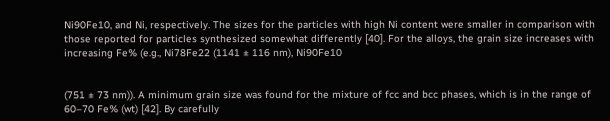Ni90Fe10, and Ni, respectively. The sizes for the particles with high Ni content were smaller in comparison with those reported for particles synthesized somewhat differently [40]. For the alloys, the grain size increases with increasing Fe% (e.g., Ni78Fe22 (1141 ± 116 nm), Ni90Fe10


(751 ± 73 nm)). A minimum grain size was found for the mixture of fcc and bcc phases, which is in the range of 60–70 Fe% (wt) [42]. By carefully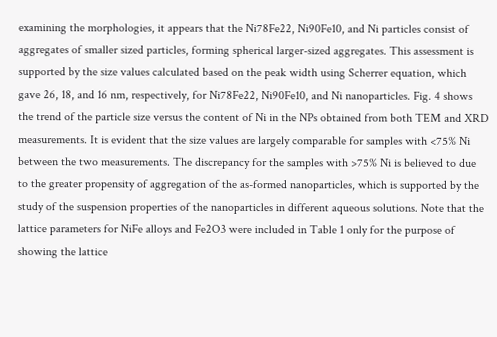examining the morphologies, it appears that the Ni78Fe22, Ni90Fe10, and Ni particles consist of aggregates of smaller sized particles, forming spherical larger-sized aggregates. This assessment is supported by the size values calculated based on the peak width using Scherrer equation, which gave 26, 18, and 16 nm, respectively, for Ni78Fe22, Ni90Fe10, and Ni nanoparticles. Fig. 4 shows the trend of the particle size versus the content of Ni in the NPs obtained from both TEM and XRD measurements. It is evident that the size values are largely comparable for samples with <75% Ni between the two measurements. The discrepancy for the samples with >75% Ni is believed to due to the greater propensity of aggregation of the as-formed nanoparticles, which is supported by the study of the suspension properties of the nanoparticles in different aqueous solutions. Note that the lattice parameters for NiFe alloys and Fe2O3 were included in Table 1 only for the purpose of showing the lattice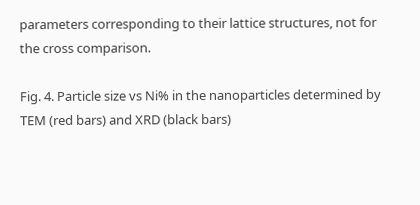parameters corresponding to their lattice structures, not for the cross comparison.

Fig. 4. Particle size vs Ni% in the nanoparticles determined by TEM (red bars) and XRD (black bars)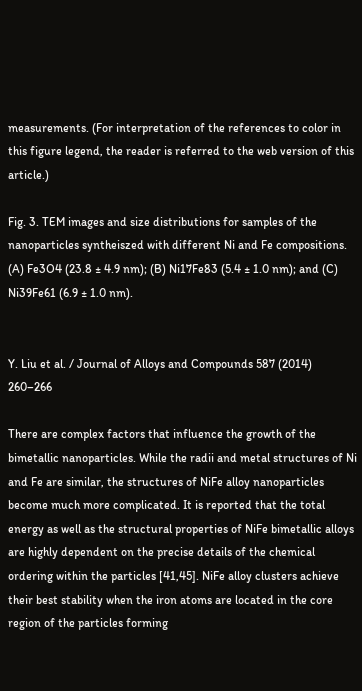measurements. (For interpretation of the references to color in this figure legend, the reader is referred to the web version of this article.)

Fig. 3. TEM images and size distributions for samples of the nanoparticles syntheiszed with different Ni and Fe compositions. (A) Fe3O4 (23.8 ± 4.9 nm); (B) Ni17Fe83 (5.4 ± 1.0 nm); and (C) Ni39Fe61 (6.9 ± 1.0 nm).


Y. Liu et al. / Journal of Alloys and Compounds 587 (2014) 260–266

There are complex factors that influence the growth of the bimetallic nanoparticles. While the radii and metal structures of Ni and Fe are similar, the structures of NiFe alloy nanoparticles become much more complicated. It is reported that the total energy as well as the structural properties of NiFe bimetallic alloys are highly dependent on the precise details of the chemical ordering within the particles [41,45]. NiFe alloy clusters achieve their best stability when the iron atoms are located in the core region of the particles forming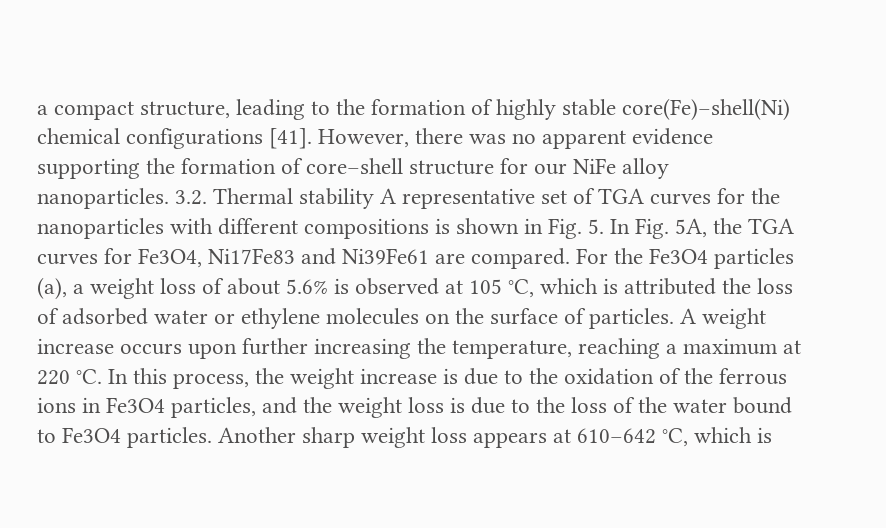a compact structure, leading to the formation of highly stable core(Fe)–shell(Ni) chemical configurations [41]. However, there was no apparent evidence supporting the formation of core–shell structure for our NiFe alloy nanoparticles. 3.2. Thermal stability A representative set of TGA curves for the nanoparticles with different compositions is shown in Fig. 5. In Fig. 5A, the TGA curves for Fe3O4, Ni17Fe83 and Ni39Fe61 are compared. For the Fe3O4 particles (a), a weight loss of about 5.6% is observed at 105 °C, which is attributed the loss of adsorbed water or ethylene molecules on the surface of particles. A weight increase occurs upon further increasing the temperature, reaching a maximum at 220 °C. In this process, the weight increase is due to the oxidation of the ferrous ions in Fe3O4 particles, and the weight loss is due to the loss of the water bound to Fe3O4 particles. Another sharp weight loss appears at 610–642 °C, which is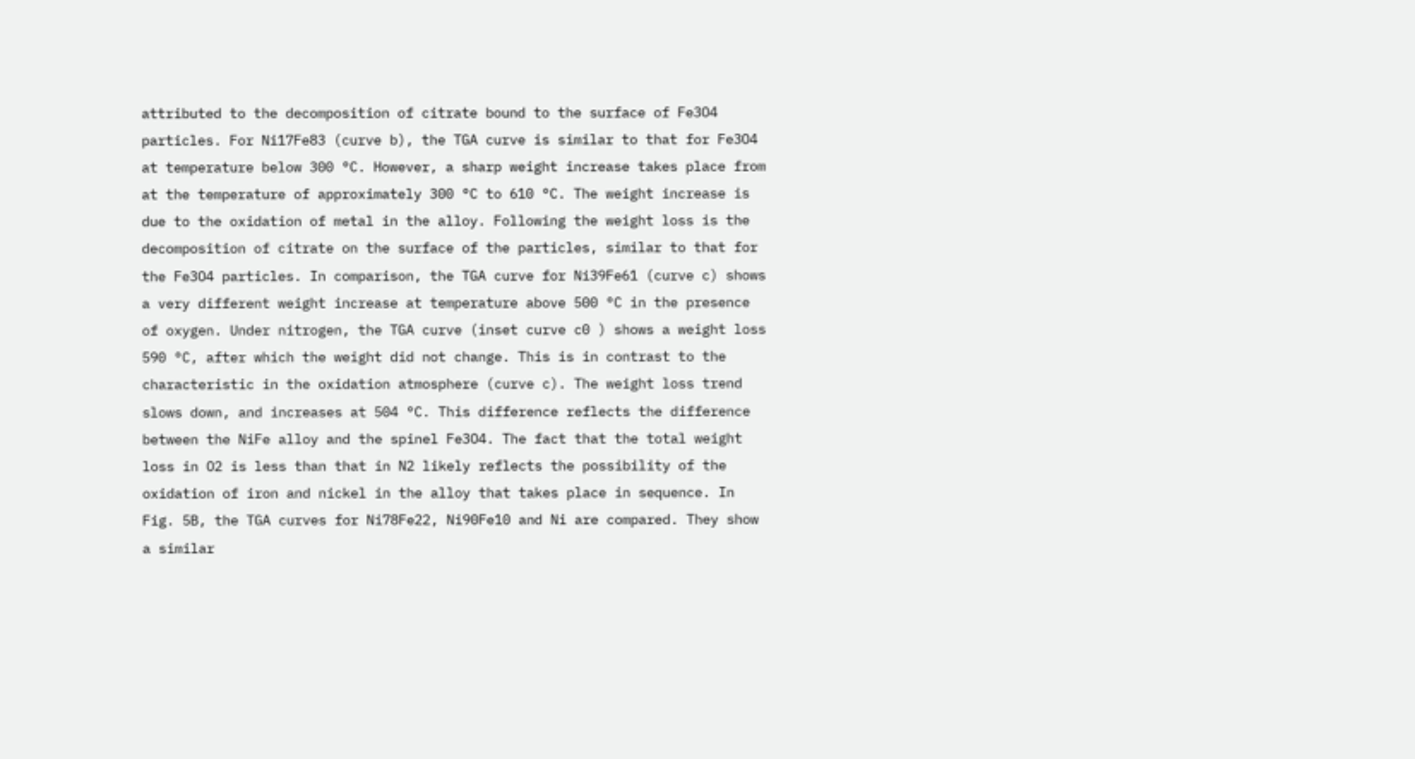attributed to the decomposition of citrate bound to the surface of Fe3O4 particles. For Ni17Fe83 (curve b), the TGA curve is similar to that for Fe3O4 at temperature below 300 °C. However, a sharp weight increase takes place from at the temperature of approximately 300 °C to 610 °C. The weight increase is due to the oxidation of metal in the alloy. Following the weight loss is the decomposition of citrate on the surface of the particles, similar to that for the Fe3O4 particles. In comparison, the TGA curve for Ni39Fe61 (curve c) shows a very different weight increase at temperature above 500 °C in the presence of oxygen. Under nitrogen, the TGA curve (inset curve c0 ) shows a weight loss 590 °C, after which the weight did not change. This is in contrast to the characteristic in the oxidation atmosphere (curve c). The weight loss trend slows down, and increases at 504 °C. This difference reflects the difference between the NiFe alloy and the spinel Fe3O4. The fact that the total weight loss in O2 is less than that in N2 likely reflects the possibility of the oxidation of iron and nickel in the alloy that takes place in sequence. In Fig. 5B, the TGA curves for Ni78Fe22, Ni90Fe10 and Ni are compared. They show a similar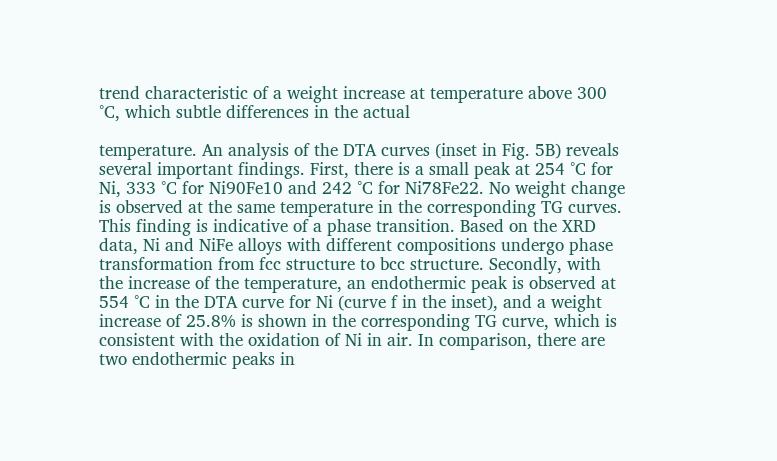trend characteristic of a weight increase at temperature above 300 °C, which subtle differences in the actual

temperature. An analysis of the DTA curves (inset in Fig. 5B) reveals several important findings. First, there is a small peak at 254 °C for Ni, 333 °C for Ni90Fe10 and 242 °C for Ni78Fe22. No weight change is observed at the same temperature in the corresponding TG curves. This finding is indicative of a phase transition. Based on the XRD data, Ni and NiFe alloys with different compositions undergo phase transformation from fcc structure to bcc structure. Secondly, with the increase of the temperature, an endothermic peak is observed at 554 °C in the DTA curve for Ni (curve f in the inset), and a weight increase of 25.8% is shown in the corresponding TG curve, which is consistent with the oxidation of Ni in air. In comparison, there are two endothermic peaks in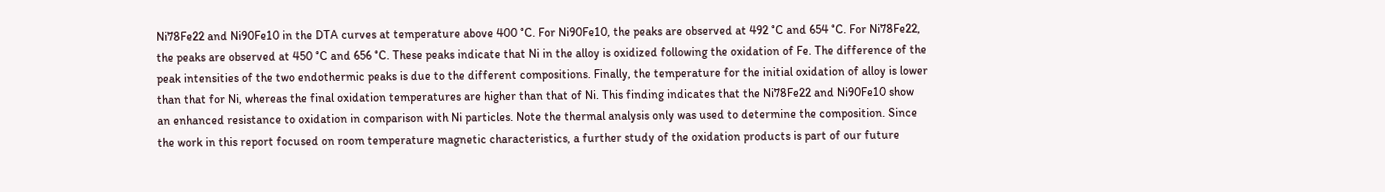Ni78Fe22 and Ni90Fe10 in the DTA curves at temperature above 400 °C. For Ni90Fe10, the peaks are observed at 492 °C and 654 °C. For Ni78Fe22, the peaks are observed at 450 °C and 656 °C. These peaks indicate that Ni in the alloy is oxidized following the oxidation of Fe. The difference of the peak intensities of the two endothermic peaks is due to the different compositions. Finally, the temperature for the initial oxidation of alloy is lower than that for Ni, whereas the final oxidation temperatures are higher than that of Ni. This finding indicates that the Ni78Fe22 and Ni90Fe10 show an enhanced resistance to oxidation in comparison with Ni particles. Note the thermal analysis only was used to determine the composition. Since the work in this report focused on room temperature magnetic characteristics, a further study of the oxidation products is part of our future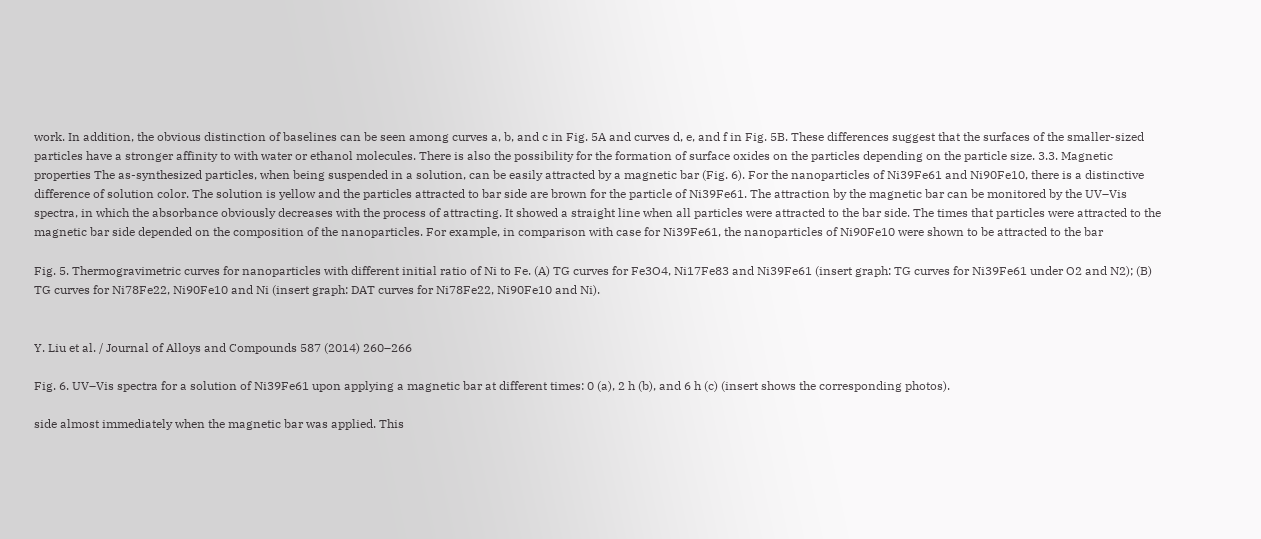work. In addition, the obvious distinction of baselines can be seen among curves a, b, and c in Fig. 5A and curves d, e, and f in Fig. 5B. These differences suggest that the surfaces of the smaller-sized particles have a stronger affinity to with water or ethanol molecules. There is also the possibility for the formation of surface oxides on the particles depending on the particle size. 3.3. Magnetic properties The as-synthesized particles, when being suspended in a solution, can be easily attracted by a magnetic bar (Fig. 6). For the nanoparticles of Ni39Fe61 and Ni90Fe10, there is a distinctive difference of solution color. The solution is yellow and the particles attracted to bar side are brown for the particle of Ni39Fe61. The attraction by the magnetic bar can be monitored by the UV–Vis spectra, in which the absorbance obviously decreases with the process of attracting. It showed a straight line when all particles were attracted to the bar side. The times that particles were attracted to the magnetic bar side depended on the composition of the nanoparticles. For example, in comparison with case for Ni39Fe61, the nanoparticles of Ni90Fe10 were shown to be attracted to the bar

Fig. 5. Thermogravimetric curves for nanoparticles with different initial ratio of Ni to Fe. (A) TG curves for Fe3O4, Ni17Fe83 and Ni39Fe61 (insert graph: TG curves for Ni39Fe61 under O2 and N2); (B) TG curves for Ni78Fe22, Ni90Fe10 and Ni (insert graph: DAT curves for Ni78Fe22, Ni90Fe10 and Ni).


Y. Liu et al. / Journal of Alloys and Compounds 587 (2014) 260–266

Fig. 6. UV–Vis spectra for a solution of Ni39Fe61 upon applying a magnetic bar at different times: 0 (a), 2 h (b), and 6 h (c) (insert shows the corresponding photos).

side almost immediately when the magnetic bar was applied. This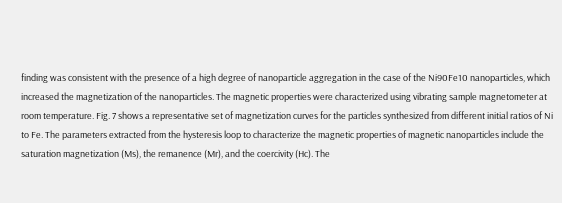finding was consistent with the presence of a high degree of nanoparticle aggregation in the case of the Ni90Fe10 nanoparticles, which increased the magnetization of the nanoparticles. The magnetic properties were characterized using vibrating sample magnetometer at room temperature. Fig. 7 shows a representative set of magnetization curves for the particles synthesized from different initial ratios of Ni to Fe. The parameters extracted from the hysteresis loop to characterize the magnetic properties of magnetic nanoparticles include the saturation magnetization (Ms), the remanence (Mr), and the coercivity (Hc). The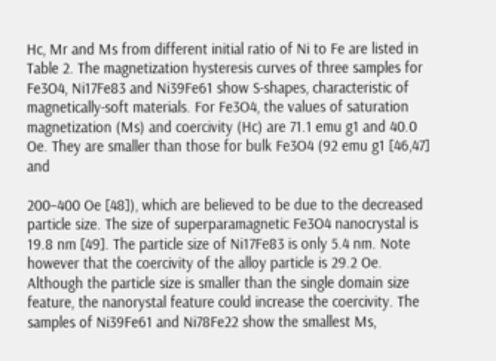Hc, Mr and Ms from different initial ratio of Ni to Fe are listed in Table 2. The magnetization hysteresis curves of three samples for Fe3O4, Ni17Fe83 and Ni39Fe61 show S-shapes, characteristic of magnetically-soft materials. For Fe3O4, the values of saturation magnetization (Ms) and coercivity (Hc) are 71.1 emu g1 and 40.0 Oe. They are smaller than those for bulk Fe3O4 (92 emu g1 [46,47] and

200–400 Oe [48]), which are believed to be due to the decreased particle size. The size of superparamagnetic Fe3O4 nanocrystal is 19.8 nm [49]. The particle size of Ni17Fe83 is only 5.4 nm. Note however that the coercivity of the alloy particle is 29.2 Oe. Although the particle size is smaller than the single domain size feature, the nanorystal feature could increase the coercivity. The samples of Ni39Fe61 and Ni78Fe22 show the smallest Ms,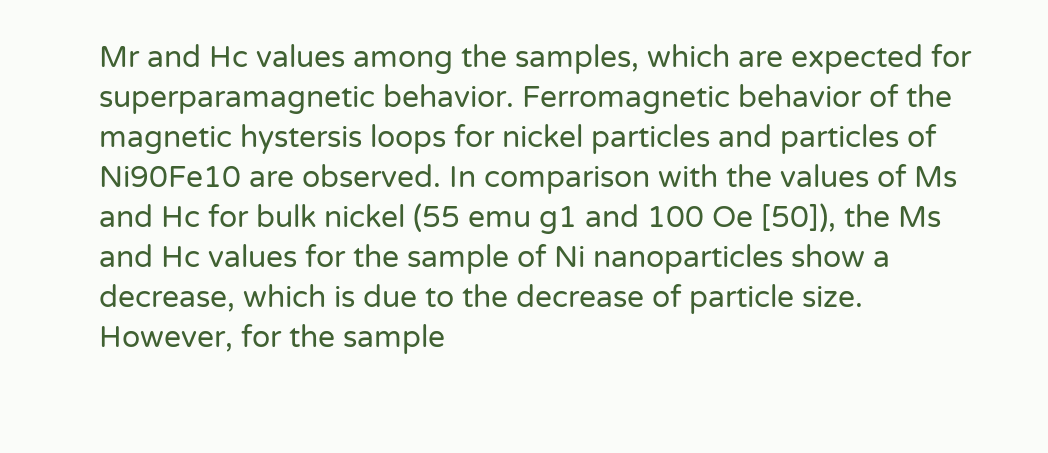Mr and Hc values among the samples, which are expected for superparamagnetic behavior. Ferromagnetic behavior of the magnetic hystersis loops for nickel particles and particles of Ni90Fe10 are observed. In comparison with the values of Ms and Hc for bulk nickel (55 emu g1 and 100 Oe [50]), the Ms and Hc values for the sample of Ni nanoparticles show a decrease, which is due to the decrease of particle size. However, for the sample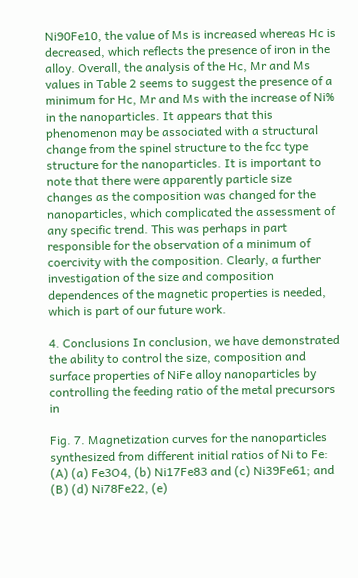Ni90Fe10, the value of Ms is increased whereas Hc is decreased, which reflects the presence of iron in the alloy. Overall, the analysis of the Hc, Mr and Ms values in Table 2 seems to suggest the presence of a minimum for Hc, Mr and Ms with the increase of Ni% in the nanoparticles. It appears that this phenomenon may be associated with a structural change from the spinel structure to the fcc type structure for the nanoparticles. It is important to note that there were apparently particle size changes as the composition was changed for the nanoparticles, which complicated the assessment of any specific trend. This was perhaps in part responsible for the observation of a minimum of coercivity with the composition. Clearly, a further investigation of the size and composition dependences of the magnetic properties is needed, which is part of our future work.

4. Conclusions In conclusion, we have demonstrated the ability to control the size, composition and surface properties of NiFe alloy nanoparticles by controlling the feeding ratio of the metal precursors in

Fig. 7. Magnetization curves for the nanoparticles synthesized from different initial ratios of Ni to Fe: (A) (a) Fe3O4, (b) Ni17Fe83 and (c) Ni39Fe61; and (B) (d) Ni78Fe22, (e)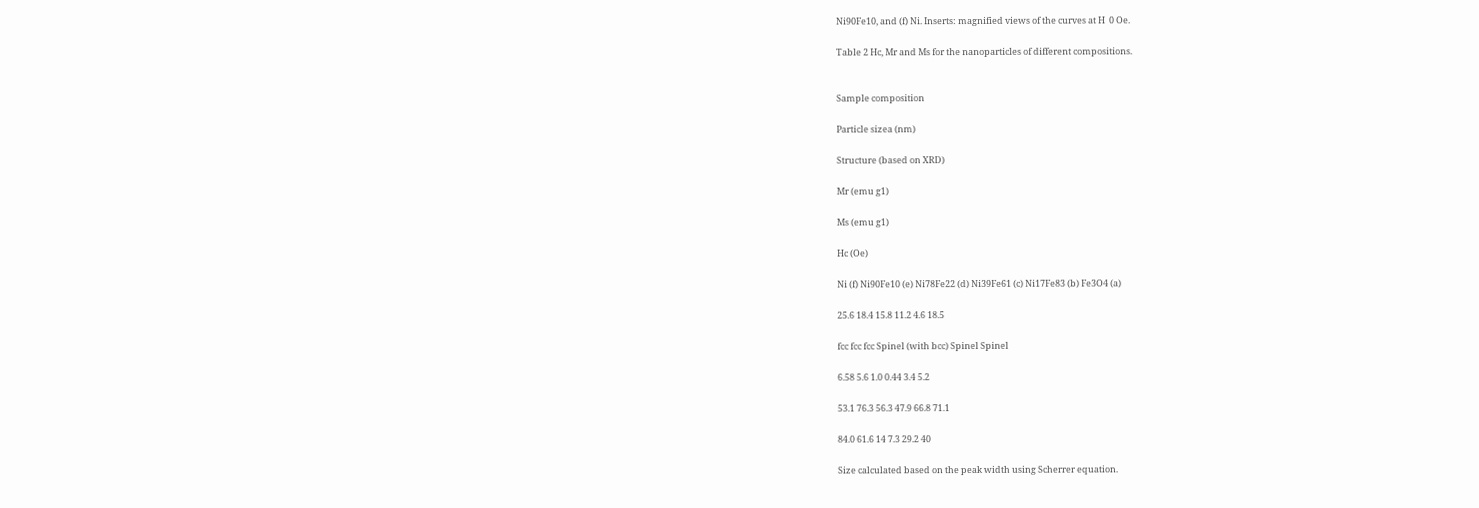Ni90Fe10, and (f) Ni. Inserts: magnified views of the curves at H  0 Oe.

Table 2 Hc, Mr and Ms for the nanoparticles of different compositions.


Sample composition

Particle sizea (nm)

Structure (based on XRD)

Mr (emu g1)

Ms (emu g1)

Hc (Oe)

Ni (f) Ni90Fe10 (e) Ni78Fe22 (d) Ni39Fe61 (c) Ni17Fe83 (b) Fe3O4 (a)

25.6 18.4 15.8 11.2 4.6 18.5

fcc fcc fcc Spinel (with bcc) Spinel Spinel

6.58 5.6 1.0 0.44 3.4 5.2

53.1 76.3 56.3 47.9 66.8 71.1

84.0 61.6 14 7.3 29.2 40

Size calculated based on the peak width using Scherrer equation.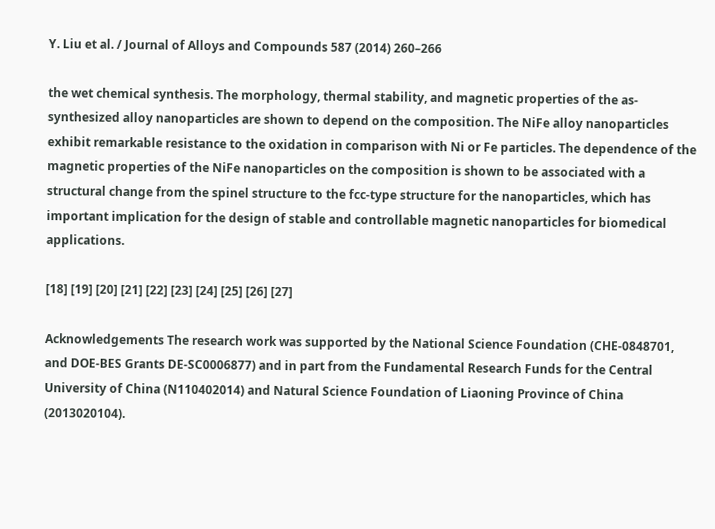Y. Liu et al. / Journal of Alloys and Compounds 587 (2014) 260–266

the wet chemical synthesis. The morphology, thermal stability, and magnetic properties of the as-synthesized alloy nanoparticles are shown to depend on the composition. The NiFe alloy nanoparticles exhibit remarkable resistance to the oxidation in comparison with Ni or Fe particles. The dependence of the magnetic properties of the NiFe nanoparticles on the composition is shown to be associated with a structural change from the spinel structure to the fcc-type structure for the nanoparticles, which has important implication for the design of stable and controllable magnetic nanoparticles for biomedical applications.

[18] [19] [20] [21] [22] [23] [24] [25] [26] [27]

Acknowledgements The research work was supported by the National Science Foundation (CHE-0848701, and DOE-BES Grants DE-SC0006877) and in part from the Fundamental Research Funds for the Central University of China (N110402014) and Natural Science Foundation of Liaoning Province of China (2013020104).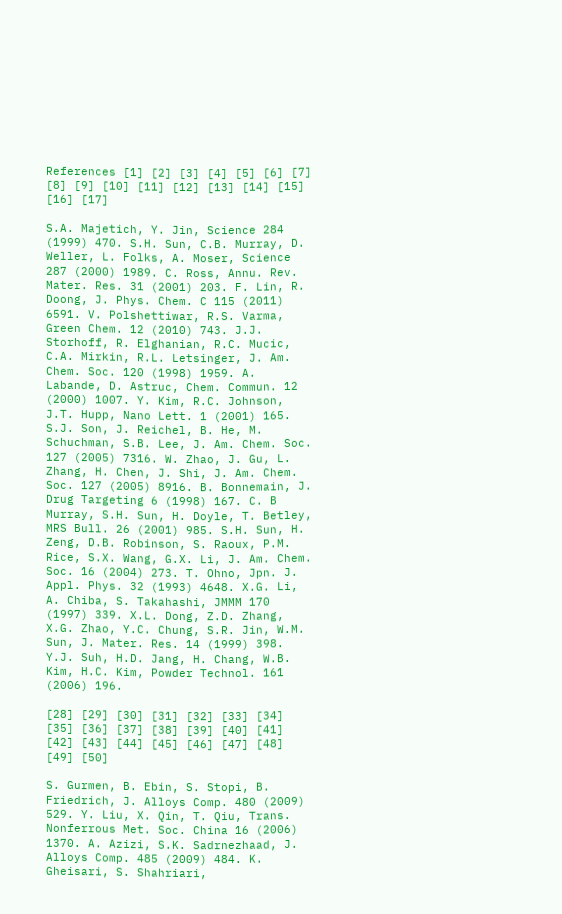References [1] [2] [3] [4] [5] [6] [7] [8] [9] [10] [11] [12] [13] [14] [15] [16] [17]

S.A. Majetich, Y. Jin, Science 284 (1999) 470. S.H. Sun, C.B. Murray, D. Weller, L. Folks, A. Moser, Science 287 (2000) 1989. C. Ross, Annu. Rev. Mater. Res. 31 (2001) 203. F. Lin, R. Doong, J. Phys. Chem. C 115 (2011) 6591. V. Polshettiwar, R.S. Varma, Green Chem. 12 (2010) 743. J.J. Storhoff, R. Elghanian, R.C. Mucic, C.A. Mirkin, R.L. Letsinger, J. Am. Chem. Soc. 120 (1998) 1959. A. Labande, D. Astruc, Chem. Commun. 12 (2000) 1007. Y. Kim, R.C. Johnson, J.T. Hupp, Nano Lett. 1 (2001) 165. S.J. Son, J. Reichel, B. He, M. Schuchman, S.B. Lee, J. Am. Chem. Soc. 127 (2005) 7316. W. Zhao, J. Gu, L. Zhang, H. Chen, J. Shi, J. Am. Chem. Soc. 127 (2005) 8916. B. Bonnemain, J. Drug Targeting 6 (1998) 167. C. B Murray, S.H. Sun, H. Doyle, T. Betley, MRS Bull. 26 (2001) 985. S.H. Sun, H. Zeng, D.B. Robinson, S. Raoux, P.M. Rice, S.X. Wang, G.X. Li, J. Am. Chem. Soc. 16 (2004) 273. T. Ohno, Jpn. J. Appl. Phys. 32 (1993) 4648. X.G. Li, A. Chiba, S. Takahashi, JMMM 170 (1997) 339. X.L. Dong, Z.D. Zhang, X.G. Zhao, Y.C. Chung, S.R. Jin, W.M. Sun, J. Mater. Res. 14 (1999) 398. Y.J. Suh, H.D. Jang, H. Chang, W.B. Kim, H.C. Kim, Powder Technol. 161 (2006) 196.

[28] [29] [30] [31] [32] [33] [34] [35] [36] [37] [38] [39] [40] [41] [42] [43] [44] [45] [46] [47] [48] [49] [50]

S. Gurmen, B. Ebin, S. Stopi, B. Friedrich, J. Alloys Comp. 480 (2009) 529. Y. Liu, X. Qin, T. Qiu, Trans. Nonferrous Met. Soc. China 16 (2006) 1370. A. Azizi, S.K. Sadrnezhaad, J. Alloys Comp. 485 (2009) 484. K. Gheisari, S. Shahriari,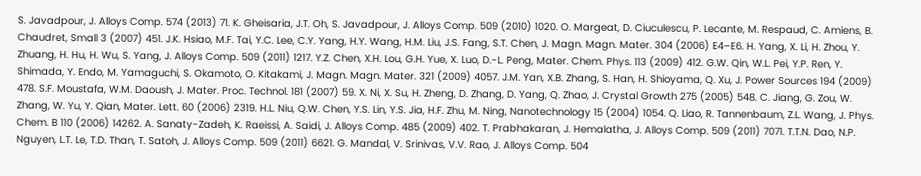S. Javadpour, J. Alloys Comp. 574 (2013) 71. K. Gheisaria, J.T. Oh, S. Javadpour, J. Alloys Comp. 509 (2010) 1020. O. Margeat, D. Ciuculescu, P. Lecante, M. Respaud, C. Amiens, B. Chaudret, Small 3 (2007) 451. J.K. Hsiao, M.F. Tai, Y.C. Lee, C.Y. Yang, H.Y. Wang, H.M. Liu, J.S. Fang, S.T. Chen, J. Magn. Magn. Mater. 304 (2006) E4–E6. H. Yang, X. Li, H. Zhou, Y. Zhuang, H. Hu, H. Wu, S. Yang, J. Alloys Comp. 509 (2011) 1217. Y.Z. Chen, X.H. Lou, G.H. Yue, X. Luo, D.-L. Peng, Mater. Chem. Phys. 113 (2009) 412. G.W. Qin, W.L. Pei, Y.P. Ren, Y. Shimada, Y. Endo, M. Yamaguchi, S. Okamoto, O. Kitakami, J. Magn. Magn. Mater. 321 (2009) 4057. J.M. Yan, X.B. Zhang, S. Han, H. Shioyama, Q. Xu, J. Power Sources 194 (2009) 478. S.F. Moustafa, W.M. Daoush, J. Mater. Proc. Technol. 181 (2007) 59. X. Ni, X. Su, H. Zheng, D. Zhang, D. Yang, Q. Zhao, J. Crystal Growth 275 (2005) 548. C. Jiang, G. Zou, W. Zhang, W. Yu, Y. Qian, Mater. Lett. 60 (2006) 2319. H.L. Niu, Q.W. Chen, Y.S. Lin, Y.S. Jia, H.F. Zhu, M. Ning, Nanotechnology 15 (2004) 1054. Q. Liao, R. Tannenbaum, Z.L. Wang, J. Phys. Chem. B 110 (2006) 14262. A. Sanaty-Zadeh, K. Raeissi, A. Saidi, J. Alloys Comp. 485 (2009) 402. T. Prabhakaran, J. Hemalatha, J. Alloys Comp. 509 (2011) 7071. T.T.N. Dao, N.P. Nguyen, L.T. Le, T.D. Than, T. Satoh, J. Alloys Comp. 509 (2011) 6621. G. Mandal, V. Srinivas, V.V. Rao, J. Alloys Comp. 504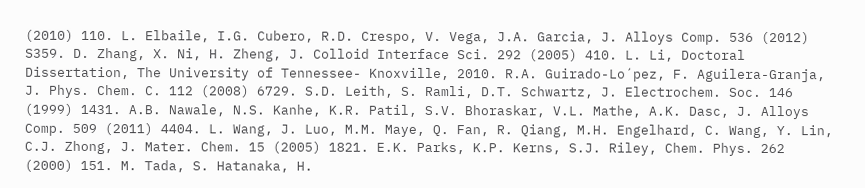(2010) 110. L. Elbaile, I.G. Cubero, R.D. Crespo, V. Vega, J.A. Garcia, J. Alloys Comp. 536 (2012) S359. D. Zhang, X. Ni, H. Zheng, J. Colloid Interface Sci. 292 (2005) 410. L. Li, Doctoral Dissertation, The University of Tennessee- Knoxville, 2010. R.A. Guirado-Lo´pez, F. Aguilera-Granja, J. Phys. Chem. C. 112 (2008) 6729. S.D. Leith, S. Ramli, D.T. Schwartz, J. Electrochem. Soc. 146 (1999) 1431. A.B. Nawale, N.S. Kanhe, K.R. Patil, S.V. Bhoraskar, V.L. Mathe, A.K. Dasc, J. Alloys Comp. 509 (2011) 4404. L. Wang, J. Luo, M.M. Maye, Q. Fan, R. Qiang, M.H. Engelhard, C. Wang, Y. Lin, C.J. Zhong, J. Mater. Chem. 15 (2005) 1821. E.K. Parks, K.P. Kerns, S.J. Riley, Chem. Phys. 262 (2000) 151. M. Tada, S. Hatanaka, H.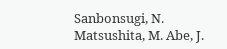Sanbonsugi, N. Matsushita, M. Abe, J.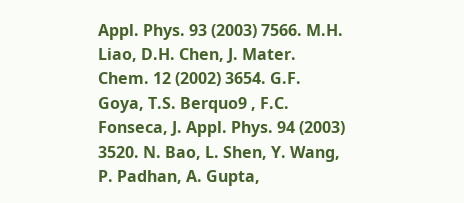Appl. Phys. 93 (2003) 7566. M.H. Liao, D.H. Chen, J. Mater. Chem. 12 (2002) 3654. G.F. Goya, T.S. Berquo9 , F.C. Fonseca, J. Appl. Phys. 94 (2003) 3520. N. Bao, L. Shen, Y. Wang, P. Padhan, A. Gupta,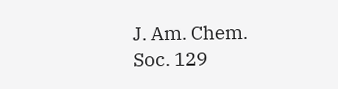J. Am. Chem. Soc. 129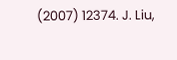(2007) 12374. J. Liu,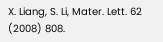X. Liang, S. Li, Mater. Lett. 62 (2008) 808.